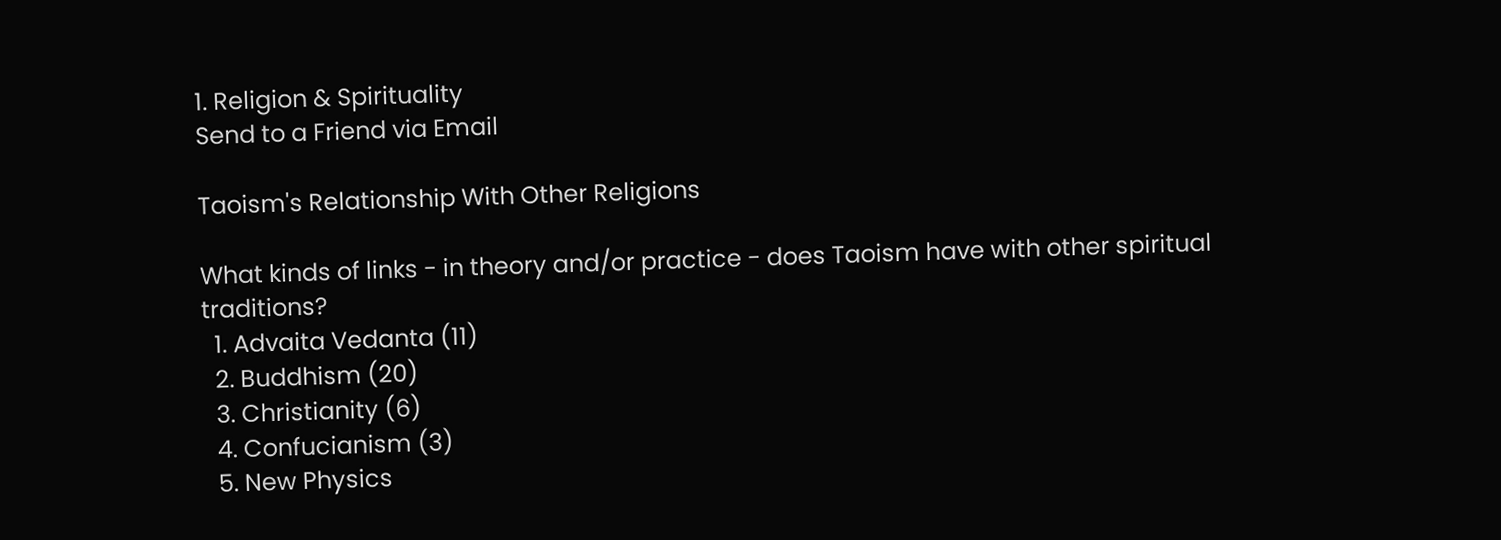1. Religion & Spirituality
Send to a Friend via Email

Taoism's Relationship With Other Religions

What kinds of links - in theory and/or practice - does Taoism have with other spiritual traditions?
  1. Advaita Vedanta (11)
  2. Buddhism (20)
  3. Christianity (6)
  4. Confucianism (3)
  5. New Physics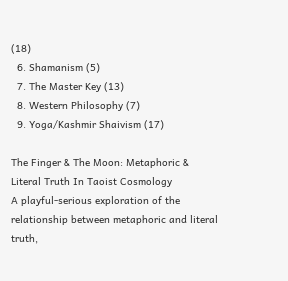(18)
  6. Shamanism (5)
  7. The Master Key (13)
  8. Western Philosophy (7)
  9. Yoga/Kashmir Shaivism (17)

The Finger & The Moon: Metaphoric & Literal Truth In Taoist Cosmology
A playful-serious exploration of the relationship between metaphoric and literal truth,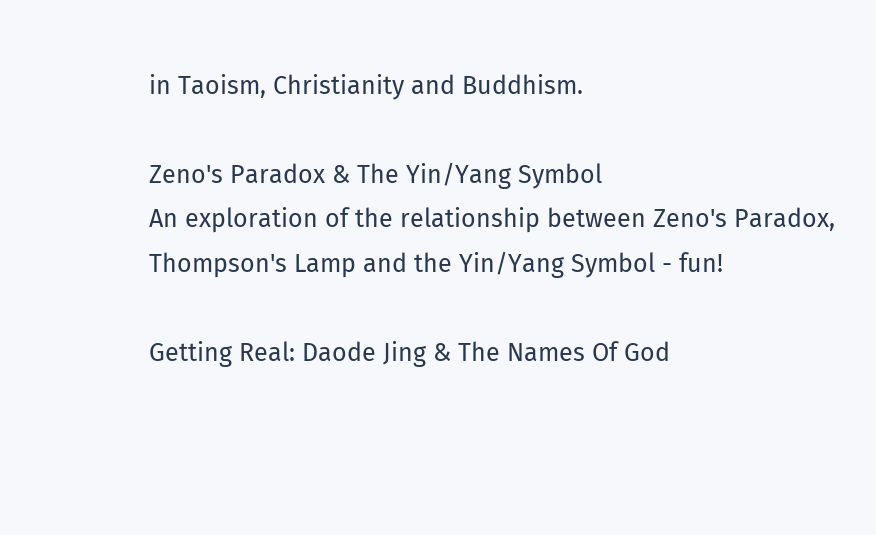in Taoism, Christianity and Buddhism.

Zeno's Paradox & The Yin/Yang Symbol
An exploration of the relationship between Zeno's Paradox, Thompson's Lamp and the Yin/Yang Symbol - fun!

Getting Real: Daode Jing & The Names Of God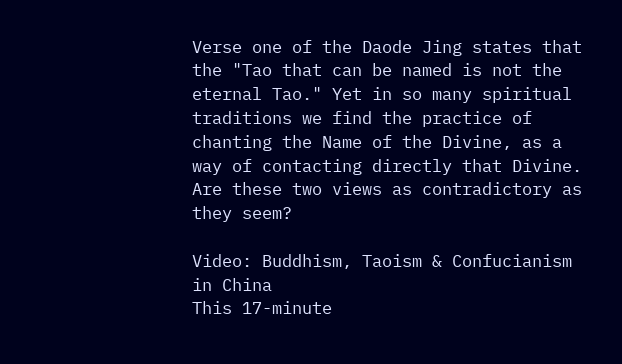Verse one of the Daode Jing states that the "Tao that can be named is not the eternal Tao." Yet in so many spiritual traditions we find the practice of chanting the Name of the Divine, as a way of contacting directly that Divine. Are these two views as contradictory as they seem?

Video: Buddhism, Taoism & Confucianism in China
This 17-minute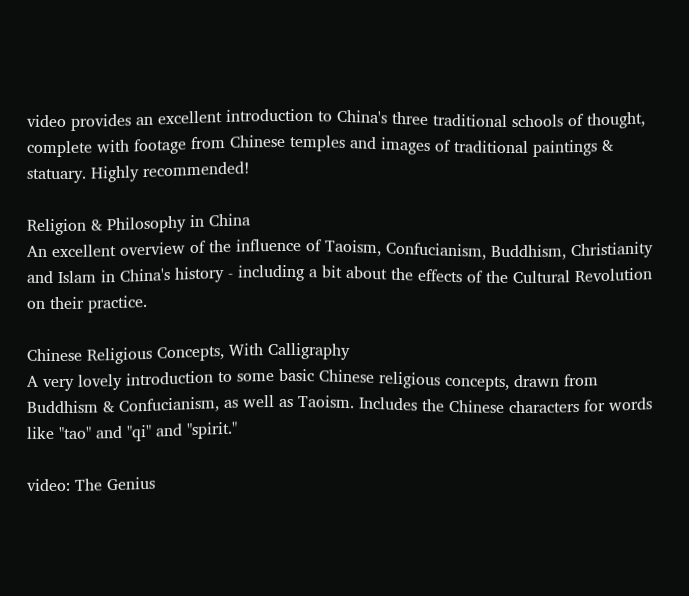video provides an excellent introduction to China's three traditional schools of thought, complete with footage from Chinese temples and images of traditional paintings & statuary. Highly recommended!

Religion & Philosophy in China
An excellent overview of the influence of Taoism, Confucianism, Buddhism, Christianity and Islam in China's history - including a bit about the effects of the Cultural Revolution on their practice.

Chinese Religious Concepts, With Calligraphy
A very lovely introduction to some basic Chinese religious concepts, drawn from Buddhism & Confucianism, as well as Taoism. Includes the Chinese characters for words like "tao" and "qi" and "spirit."

video: The Genius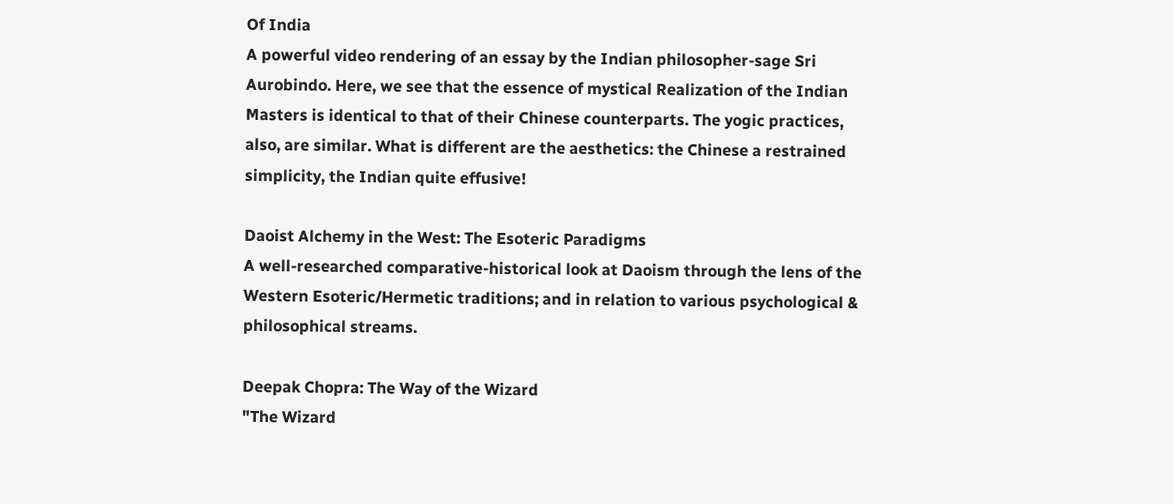Of India
A powerful video rendering of an essay by the Indian philosopher-sage Sri Aurobindo. Here, we see that the essence of mystical Realization of the Indian Masters is identical to that of their Chinese counterparts. The yogic practices, also, are similar. What is different are the aesthetics: the Chinese a restrained simplicity, the Indian quite effusive!

Daoist Alchemy in the West: The Esoteric Paradigms
A well-researched comparative-historical look at Daoism through the lens of the Western Esoteric/Hermetic traditions; and in relation to various psychological & philosophical streams.

Deepak Chopra: The Way of the Wizard
"The Wizard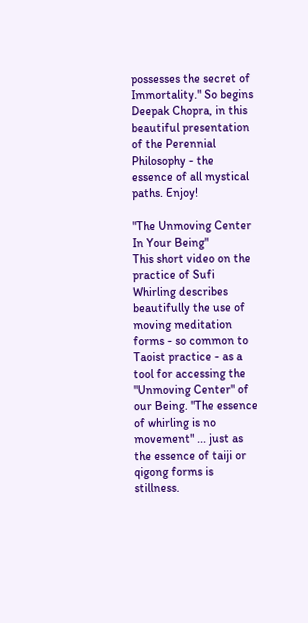possesses the secret of Immortality." So begins Deepak Chopra, in this beautiful presentation of the Perennial Philosophy - the essence of all mystical paths. Enjoy!

"The Unmoving Center In Your Being"
This short video on the practice of Sufi Whirling describes beautifully the use of moving meditation forms - so common to Taoist practice - as a tool for accessing the "Unmoving Center" of our Being. "The essence of whirling is no movement" ... just as the essence of taiji or qigong forms is stillness.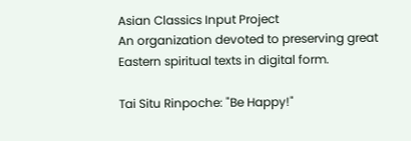Asian Classics Input Project
An organization devoted to preserving great Eastern spiritual texts in digital form.

Tai Situ Rinpoche: "Be Happy!"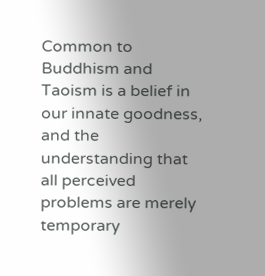Common to Buddhism and Taoism is a belief in our innate goodness, and the understanding that all perceived problems are merely temporary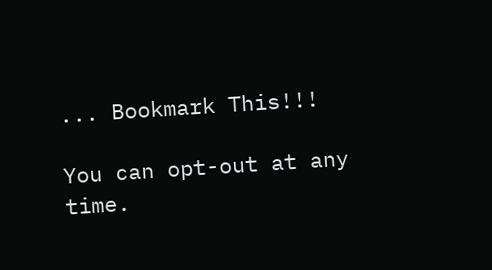... Bookmark This!!!

You can opt-out at any time.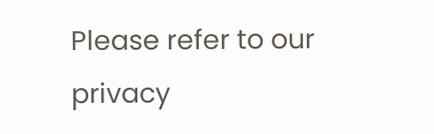Please refer to our privacy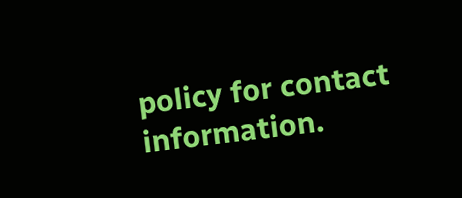policy for contact information.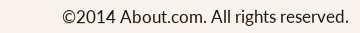©2014 About.com. All rights reserved.